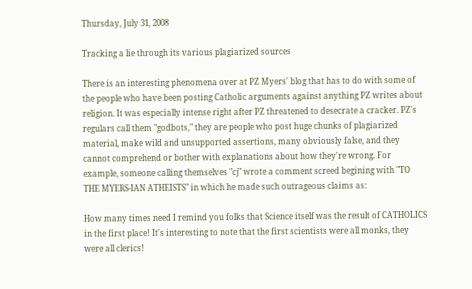Thursday, July 31, 2008

Tracking a lie through its various plagiarized sources

There is an interesting phenomena over at PZ Myers' blog that has to do with some of the people who have been posting Catholic arguments against anything PZ writes about religion. It was especially intense right after PZ threatened to desecrate a cracker. PZ's regulars call them "godbots," they are people who post huge chunks of plagiarized material, make wild and unsupported assertions, many obviously false, and they cannot comprehend or bother with explanations about how they're wrong. For example, someone calling themselves "cj" wrote a comment screed begining with "TO THE MYERS-IAN ATHEISTS" in which he made such outrageous claims as:

How many times need I remind you folks that Science itself was the result of CATHOLICS in the first place! It's interesting to note that the first scientists were all monks, they were all clerics!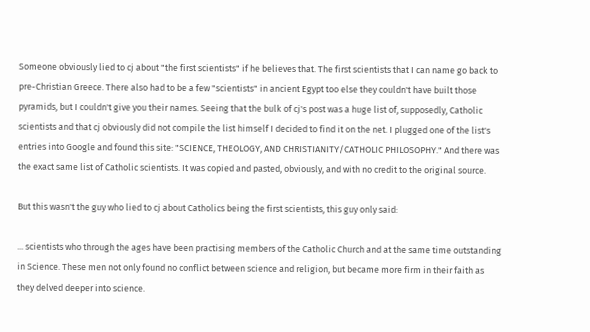Someone obviously lied to cj about "the first scientists" if he believes that. The first scientists that I can name go back to pre-Christian Greece. There also had to be a few "scientists" in ancient Egypt too else they couldn't have built those pyramids, but I couldn't give you their names. Seeing that the bulk of cj's post was a huge list of, supposedly, Catholic scientists and that cj obviously did not compile the list himself I decided to find it on the net. I plugged one of the list's entries into Google and found this site: "SCIENCE, THEOLOGY, AND CHRISTIANITY/CATHOLIC PHILOSOPHY." And there was the exact same list of Catholic scientists. It was copied and pasted, obviously, and with no credit to the original source.

But this wasn't the guy who lied to cj about Catholics being the first scientists, this guy only said:

... scientists who through the ages have been practising members of the Catholic Church and at the same time outstanding in Science. These men not only found no conflict between science and religion, but became more firm in their faith as they delved deeper into science.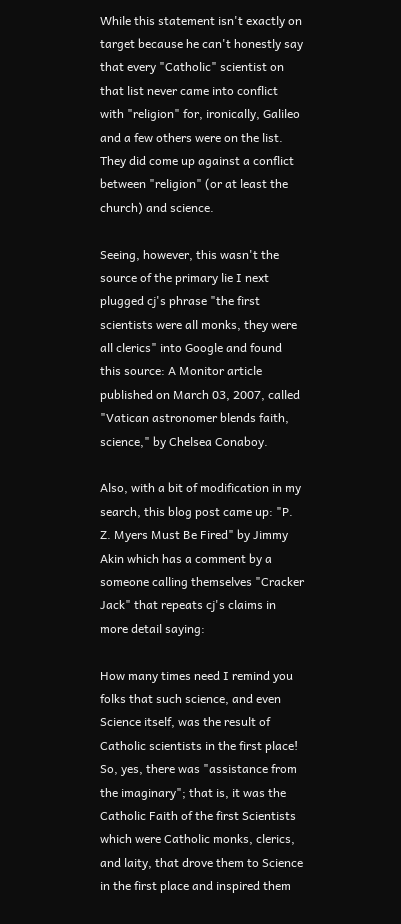While this statement isn't exactly on target because he can't honestly say that every "Catholic" scientist on that list never came into conflict with "religion" for, ironically, Galileo and a few others were on the list. They did come up against a conflict between "religion" (or at least the church) and science.

Seeing, however, this wasn't the source of the primary lie I next plugged cj's phrase "the first scientists were all monks, they were all clerics" into Google and found this source: A Monitor article published on March 03, 2007, called "Vatican astronomer blends faith, science," by Chelsea Conaboy.

Also, with a bit of modification in my search, this blog post came up: "P. Z. Myers Must Be Fired" by Jimmy Akin which has a comment by a someone calling themselves "Cracker Jack" that repeats cj's claims in more detail saying:

How many times need I remind you folks that such science, and even Science itself, was the result of Catholic scientists in the first place! So, yes, there was "assistance from the imaginary"; that is, it was the Catholic Faith of the first Scientists which were Catholic monks, clerics, and laity, that drove them to Science in the first place and inspired them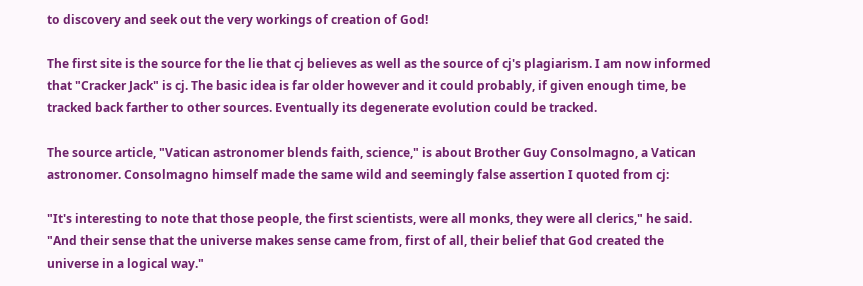to discovery and seek out the very workings of creation of God!

The first site is the source for the lie that cj believes as well as the source of cj's plagiarism. I am now informed that "Cracker Jack" is cj. The basic idea is far older however and it could probably, if given enough time, be tracked back farther to other sources. Eventually its degenerate evolution could be tracked.

The source article, "Vatican astronomer blends faith, science," is about Brother Guy Consolmagno, a Vatican astronomer. Consolmagno himself made the same wild and seemingly false assertion I quoted from cj:

"It's interesting to note that those people, the first scientists, were all monks, they were all clerics," he said. "And their sense that the universe makes sense came from, first of all, their belief that God created the universe in a logical way."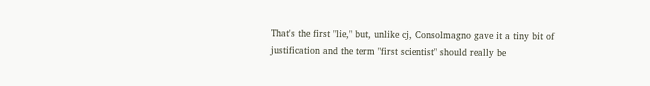That's the first "lie," but, unlike cj, Consolmagno gave it a tiny bit of justification and the term "first scientist" should really be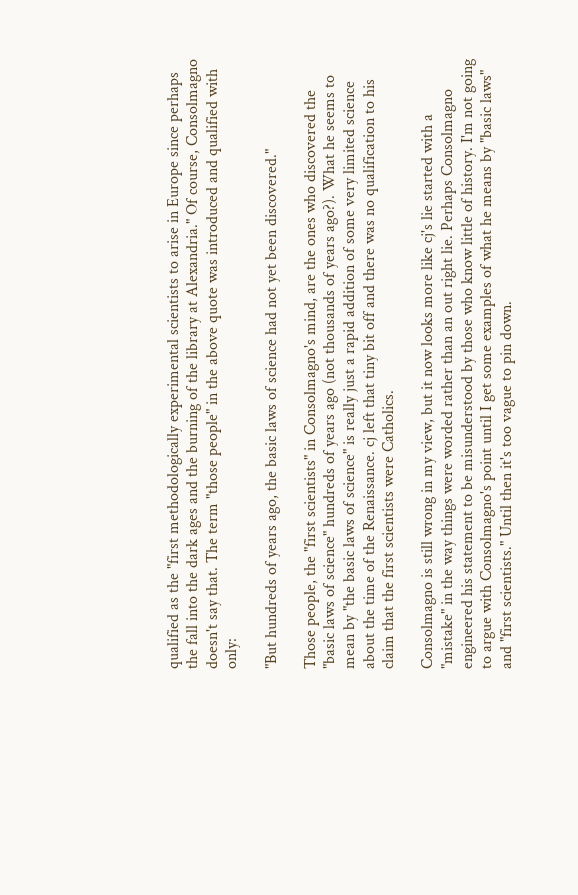qualified as the "first methodologically experimental scientists to arise in Europe since perhaps the fall into the dark ages and the burning of the library at Alexandria." Of course, Consolmagno doesn't say that. The term "those people" in the above quote was introduced and qualified with only:

"But hundreds of years ago, the basic laws of science had not yet been discovered."

Those people, the "first scientists" in Consolmagno's mind, are the ones who discovered the "basic laws of science" hundreds of years ago (not thousands of years ago?). What he seems to mean by "the basic laws of science" is really just a rapid addition of some very limited science about the time of the Renaissance. cj left that tiny bit off and there was no qualification to his claim that the first scientists were Catholics.

Consolmagno is still wrong in my view, but it now looks more like cj's lie started with a "mistake" in the way things were worded rather than an out right lie. Perhaps Consolmagno engineered his statement to be misunderstood by those who know little of history. I'm not going to argue with Consolmagno's point until I get some examples of what he means by "basic laws" and "first scientists." Until then it's too vague to pin down.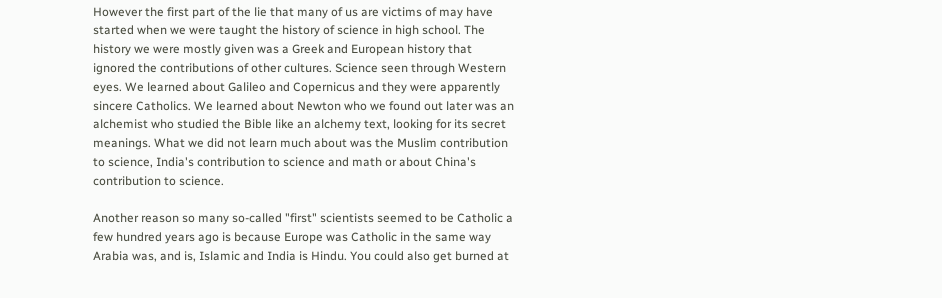However the first part of the lie that many of us are victims of may have started when we were taught the history of science in high school. The history we were mostly given was a Greek and European history that ignored the contributions of other cultures. Science seen through Western eyes. We learned about Galileo and Copernicus and they were apparently sincere Catholics. We learned about Newton who we found out later was an alchemist who studied the Bible like an alchemy text, looking for its secret meanings. What we did not learn much about was the Muslim contribution to science, India's contribution to science and math or about China's contribution to science.

Another reason so many so-called "first" scientists seemed to be Catholic a few hundred years ago is because Europe was Catholic in the same way Arabia was, and is, Islamic and India is Hindu. You could also get burned at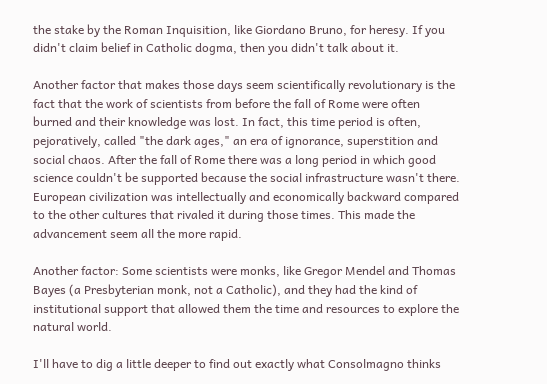the stake by the Roman Inquisition, like Giordano Bruno, for heresy. If you didn't claim belief in Catholic dogma, then you didn't talk about it.

Another factor that makes those days seem scientifically revolutionary is the fact that the work of scientists from before the fall of Rome were often burned and their knowledge was lost. In fact, this time period is often, pejoratively, called "the dark ages," an era of ignorance, superstition and social chaos. After the fall of Rome there was a long period in which good science couldn't be supported because the social infrastructure wasn't there. European civilization was intellectually and economically backward compared to the other cultures that rivaled it during those times. This made the advancement seem all the more rapid.

Another factor: Some scientists were monks, like Gregor Mendel and Thomas Bayes (a Presbyterian monk, not a Catholic), and they had the kind of institutional support that allowed them the time and resources to explore the natural world.

I'll have to dig a little deeper to find out exactly what Consolmagno thinks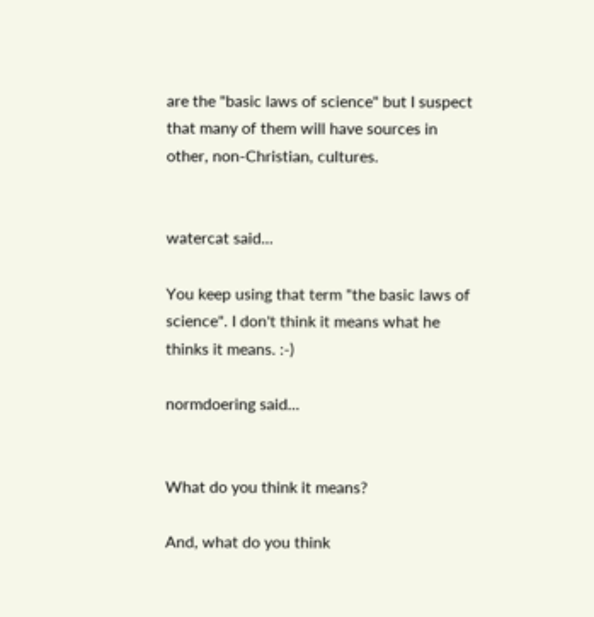are the "basic laws of science" but I suspect that many of them will have sources in other, non-Christian, cultures.


watercat said...

You keep using that term "the basic laws of science". I don't think it means what he thinks it means. :-)

normdoering said...


What do you think it means?

And, what do you think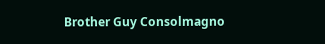Brother Guy Consolmagno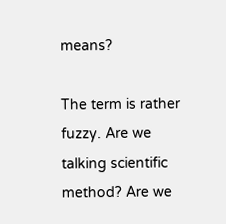means?

The term is rather fuzzy. Are we talking scientific method? Are we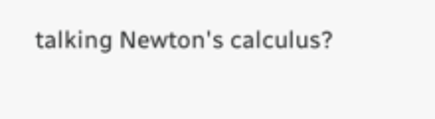talking Newton's calculus?